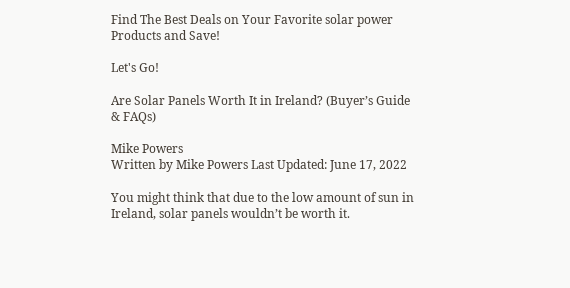Find The Best Deals on Your Favorite solar power Products and Save!

Let's Go!

Are Solar Panels Worth It in Ireland? (Buyer’s Guide & FAQs)

Mike Powers
Written by Mike Powers Last Updated: June 17, 2022

You might think that due to the low amount of sun in Ireland, solar panels wouldn’t be worth it.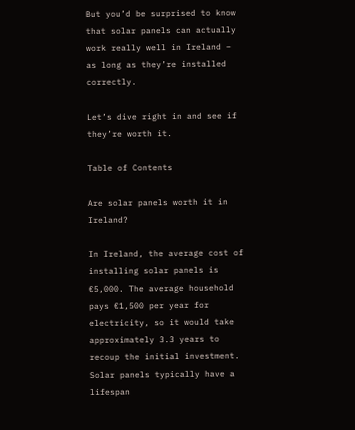But you’d be surprised to know that solar panels can actually work really well in Ireland – as long as they’re installed correctly.

Let’s dive right in and see if they’re worth it.

Table of Contents

Are solar panels worth it in Ireland?

In Ireland, the average cost of installing solar panels is €5,000. The average household pays €1,500 per year for electricity, so it would take approximately 3.3 years to recoup the initial investment. Solar panels typically have a lifespan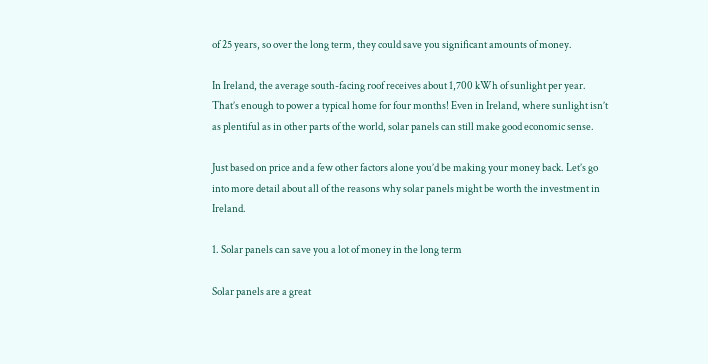of 25 years, so over the long term, they could save you significant amounts of money.

In Ireland, the average south-facing roof receives about 1,700 kWh of sunlight per year. That’s enough to power a typical home for four months! Even in Ireland, where sunlight isn’t as plentiful as in other parts of the world, solar panels can still make good economic sense.

Just based on price and a few other factors alone you’d be making your money back. Let’s go into more detail about all of the reasons why solar panels might be worth the investment in Ireland.

1. Solar panels can save you a lot of money in the long term

Solar panels are a great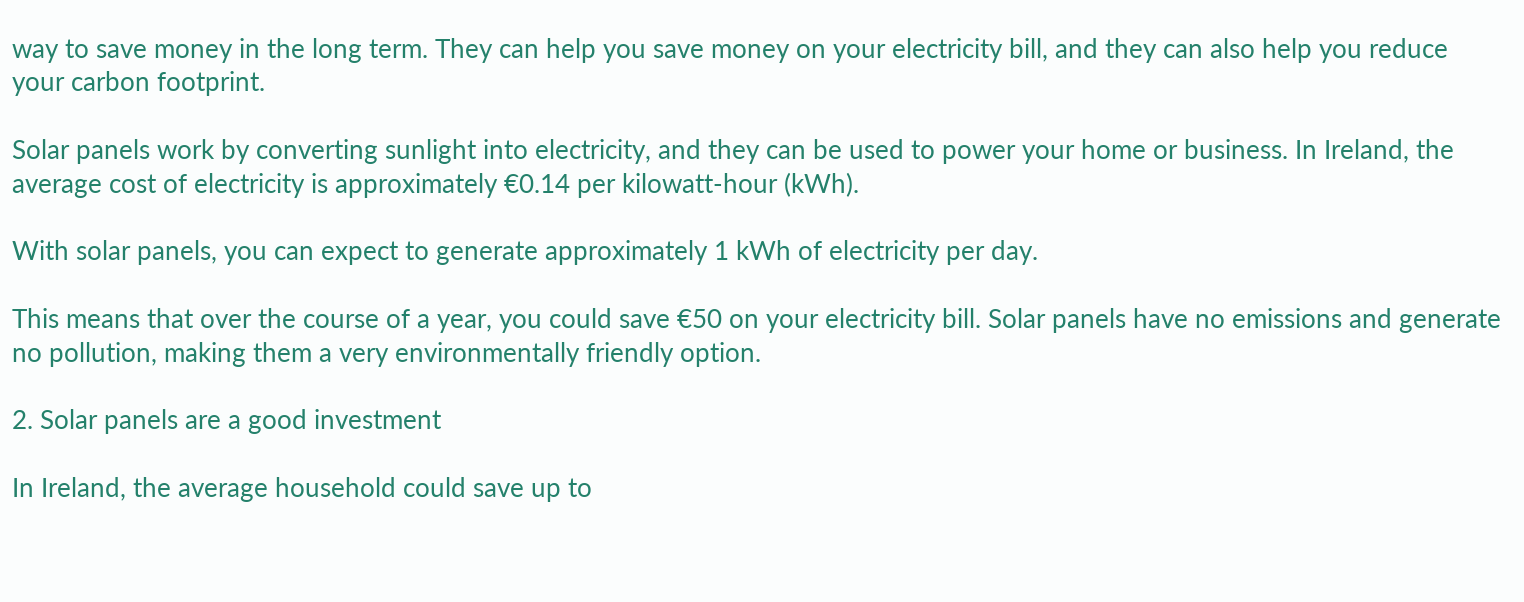way to save money in the long term. They can help you save money on your electricity bill, and they can also help you reduce your carbon footprint.

Solar panels work by converting sunlight into electricity, and they can be used to power your home or business. In Ireland, the average cost of electricity is approximately €0.14 per kilowatt-hour (kWh).

With solar panels, you can expect to generate approximately 1 kWh of electricity per day.

This means that over the course of a year, you could save €50 on your electricity bill. Solar panels have no emissions and generate no pollution, making them a very environmentally friendly option.

2. Solar panels are a good investment

In Ireland, the average household could save up to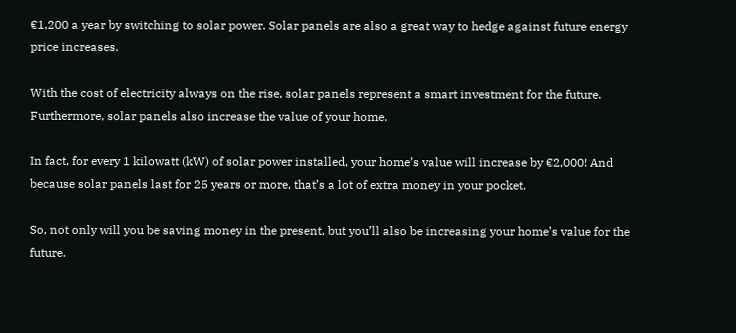€1,200 a year by switching to solar power. Solar panels are also a great way to hedge against future energy price increases.

With the cost of electricity always on the rise, solar panels represent a smart investment for the future. Furthermore, solar panels also increase the value of your home.

In fact, for every 1 kilowatt (kW) of solar power installed, your home’s value will increase by €2,000! And because solar panels last for 25 years or more, that’s a lot of extra money in your pocket.

So, not only will you be saving money in the present, but you’ll also be increasing your home’s value for the future.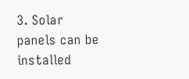3. Solar panels can be installed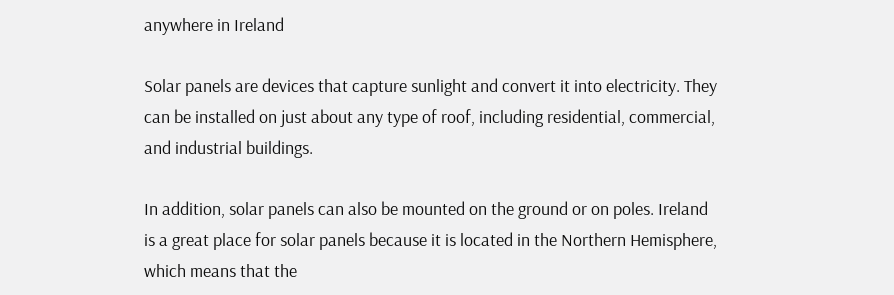anywhere in Ireland

Solar panels are devices that capture sunlight and convert it into electricity. They can be installed on just about any type of roof, including residential, commercial, and industrial buildings.

In addition, solar panels can also be mounted on the ground or on poles. Ireland is a great place for solar panels because it is located in the Northern Hemisphere, which means that the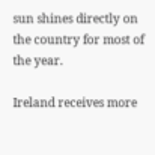sun shines directly on the country for most of the year.

Ireland receives more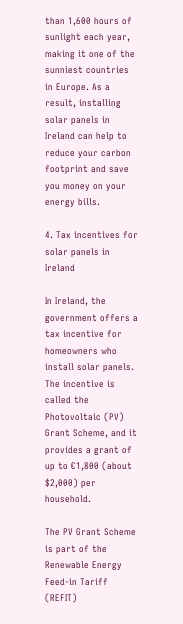than 1,600 hours of sunlight each year, making it one of the sunniest countries in Europe. As a result, installing solar panels in Ireland can help to reduce your carbon footprint and save you money on your energy bills.

4. Tax incentives for solar panels in Ireland

In Ireland, the government offers a tax incentive for homeowners who install solar panels. The incentive is called the Photovoltaic (PV) Grant Scheme, and it provides a grant of up to €1,800 (about $2,000) per household.

The PV Grant Scheme is part of the Renewable Energy Feed-in Tariff (REFIT)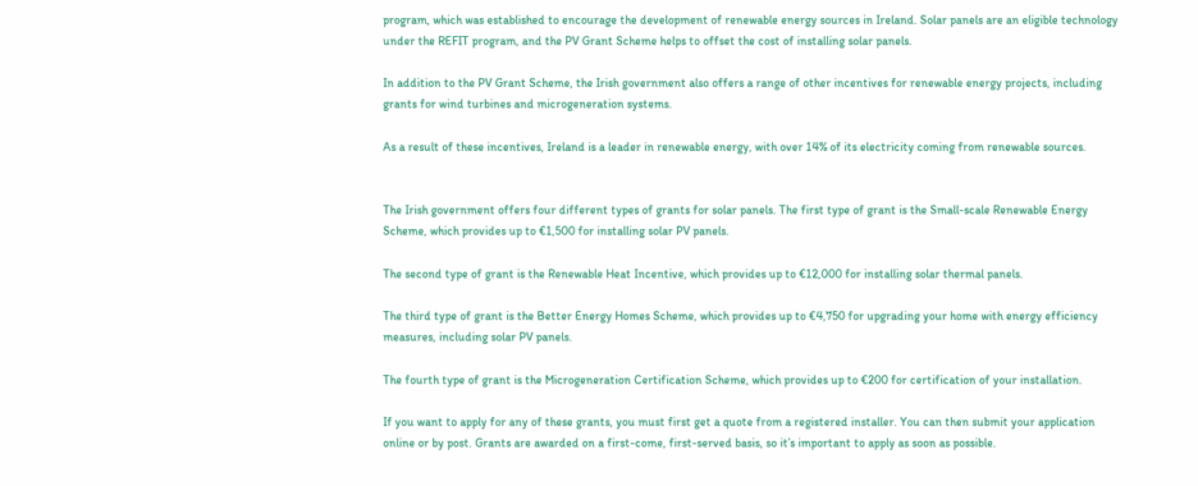program, which was established to encourage the development of renewable energy sources in Ireland. Solar panels are an eligible technology under the REFIT program, and the PV Grant Scheme helps to offset the cost of installing solar panels.

In addition to the PV Grant Scheme, the Irish government also offers a range of other incentives for renewable energy projects, including grants for wind turbines and microgeneration systems.

As a result of these incentives, Ireland is a leader in renewable energy, with over 14% of its electricity coming from renewable sources.


The Irish government offers four different types of grants for solar panels. The first type of grant is the Small-scale Renewable Energy Scheme, which provides up to €1,500 for installing solar PV panels.

The second type of grant is the Renewable Heat Incentive, which provides up to €12,000 for installing solar thermal panels.

The third type of grant is the Better Energy Homes Scheme, which provides up to €4,750 for upgrading your home with energy efficiency measures, including solar PV panels.

The fourth type of grant is the Microgeneration Certification Scheme, which provides up to €200 for certification of your installation.

If you want to apply for any of these grants, you must first get a quote from a registered installer. You can then submit your application online or by post. Grants are awarded on a first-come, first-served basis, so it’s important to apply as soon as possible.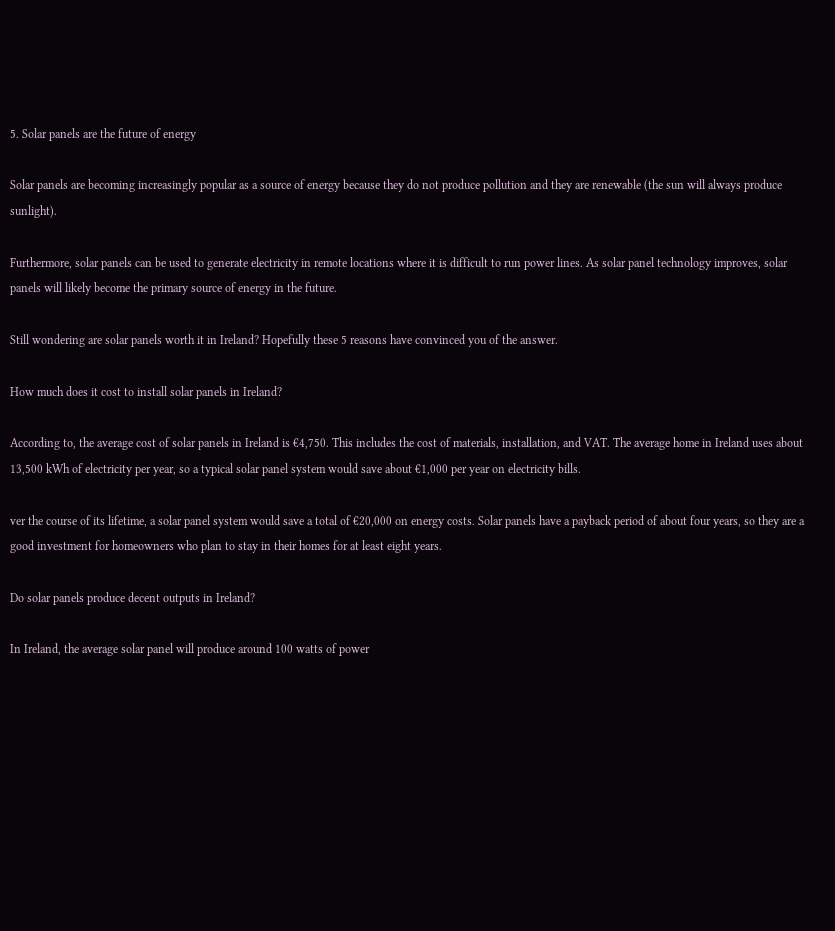5. Solar panels are the future of energy

Solar panels are becoming increasingly popular as a source of energy because they do not produce pollution and they are renewable (the sun will always produce sunlight).

Furthermore, solar panels can be used to generate electricity in remote locations where it is difficult to run power lines. As solar panel technology improves, solar panels will likely become the primary source of energy in the future.

Still wondering are solar panels worth it in Ireland? Hopefully these 5 reasons have convinced you of the answer.

How much does it cost to install solar panels in Ireland?

According to, the average cost of solar panels in Ireland is €4,750. This includes the cost of materials, installation, and VAT. The average home in Ireland uses about 13,500 kWh of electricity per year, so a typical solar panel system would save about €1,000 per year on electricity bills.

ver the course of its lifetime, a solar panel system would save a total of €20,000 on energy costs. Solar panels have a payback period of about four years, so they are a good investment for homeowners who plan to stay in their homes for at least eight years.

Do solar panels produce decent outputs in Ireland?

In Ireland, the average solar panel will produce around 100 watts of power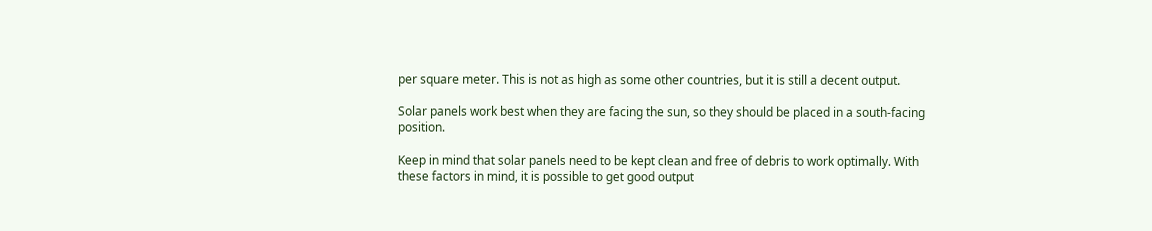per square meter. This is not as high as some other countries, but it is still a decent output.

Solar panels work best when they are facing the sun, so they should be placed in a south-facing position.

Keep in mind that solar panels need to be kept clean and free of debris to work optimally. With these factors in mind, it is possible to get good output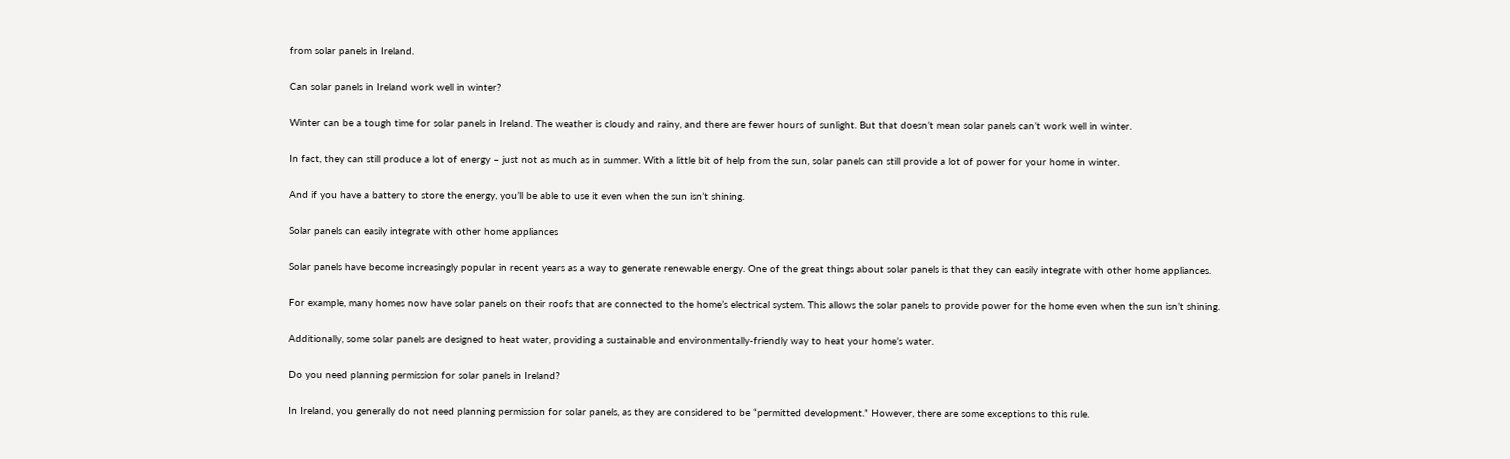from solar panels in Ireland.

Can solar panels in Ireland work well in winter?

Winter can be a tough time for solar panels in Ireland. The weather is cloudy and rainy, and there are fewer hours of sunlight. But that doesn’t mean solar panels can’t work well in winter.

In fact, they can still produce a lot of energy – just not as much as in summer. With a little bit of help from the sun, solar panels can still provide a lot of power for your home in winter.

And if you have a battery to store the energy, you’ll be able to use it even when the sun isn’t shining.

Solar panels can easily integrate with other home appliances

Solar panels have become increasingly popular in recent years as a way to generate renewable energy. One of the great things about solar panels is that they can easily integrate with other home appliances.

For example, many homes now have solar panels on their roofs that are connected to the home’s electrical system. This allows the solar panels to provide power for the home even when the sun isn’t shining.

Additionally, some solar panels are designed to heat water, providing a sustainable and environmentally-friendly way to heat your home’s water.

Do you need planning permission for solar panels in Ireland?

In Ireland, you generally do not need planning permission for solar panels, as they are considered to be “permitted development.” However, there are some exceptions to this rule.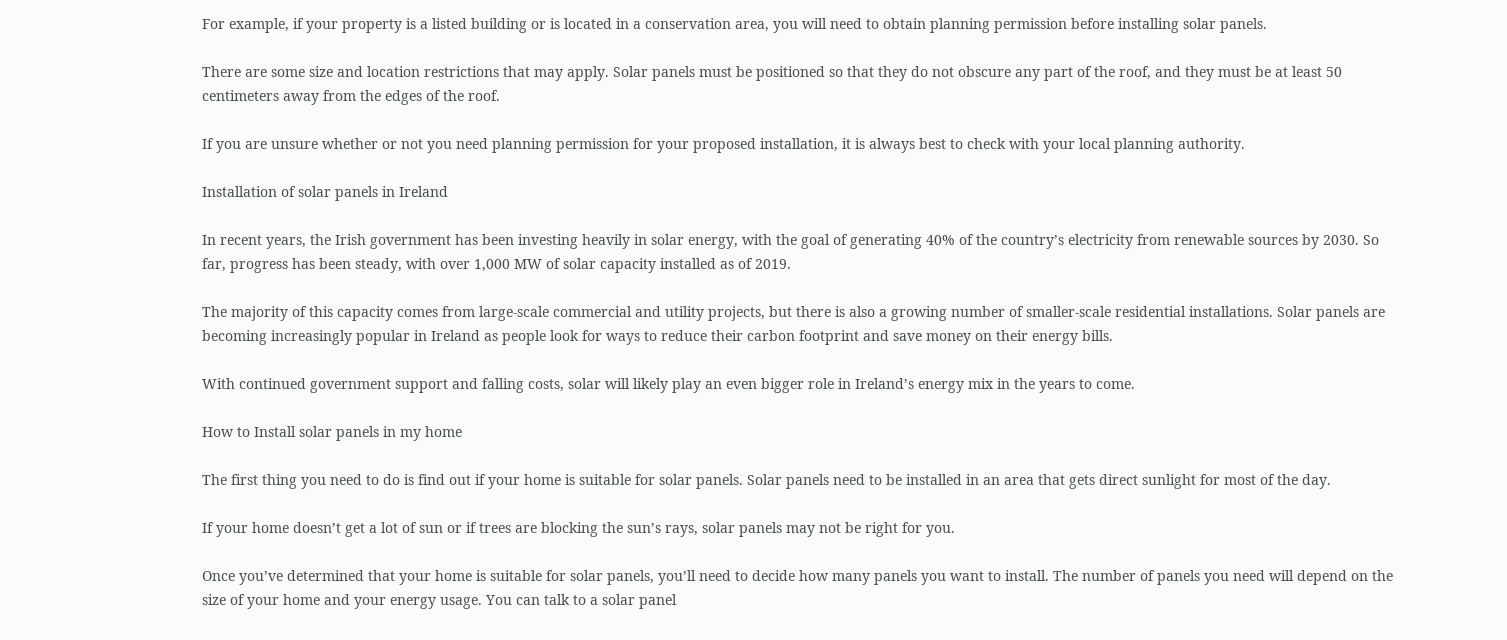For example, if your property is a listed building or is located in a conservation area, you will need to obtain planning permission before installing solar panels.

There are some size and location restrictions that may apply. Solar panels must be positioned so that they do not obscure any part of the roof, and they must be at least 50 centimeters away from the edges of the roof.

If you are unsure whether or not you need planning permission for your proposed installation, it is always best to check with your local planning authority.

Installation of solar panels in Ireland

In recent years, the Irish government has been investing heavily in solar energy, with the goal of generating 40% of the country’s electricity from renewable sources by 2030. So far, progress has been steady, with over 1,000 MW of solar capacity installed as of 2019.

The majority of this capacity comes from large-scale commercial and utility projects, but there is also a growing number of smaller-scale residential installations. Solar panels are becoming increasingly popular in Ireland as people look for ways to reduce their carbon footprint and save money on their energy bills.

With continued government support and falling costs, solar will likely play an even bigger role in Ireland’s energy mix in the years to come.

How to Install solar panels in my home

The first thing you need to do is find out if your home is suitable for solar panels. Solar panels need to be installed in an area that gets direct sunlight for most of the day.

If your home doesn’t get a lot of sun or if trees are blocking the sun’s rays, solar panels may not be right for you.

Once you’ve determined that your home is suitable for solar panels, you’ll need to decide how many panels you want to install. The number of panels you need will depend on the size of your home and your energy usage. You can talk to a solar panel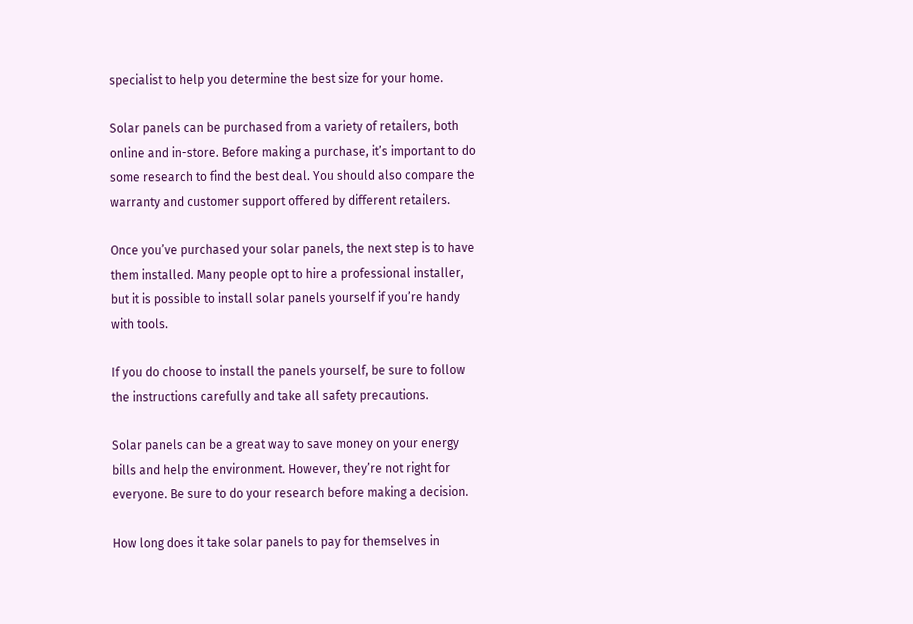specialist to help you determine the best size for your home.

Solar panels can be purchased from a variety of retailers, both online and in-store. Before making a purchase, it’s important to do some research to find the best deal. You should also compare the warranty and customer support offered by different retailers.

Once you’ve purchased your solar panels, the next step is to have them installed. Many people opt to hire a professional installer, but it is possible to install solar panels yourself if you’re handy with tools.

If you do choose to install the panels yourself, be sure to follow the instructions carefully and take all safety precautions.

Solar panels can be a great way to save money on your energy bills and help the environment. However, they’re not right for everyone. Be sure to do your research before making a decision.

How long does it take solar panels to pay for themselves in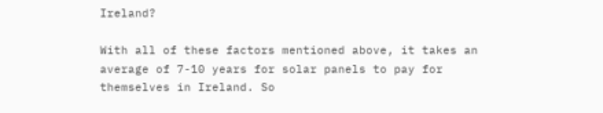Ireland?

With all of these factors mentioned above, it takes an average of 7-10 years for solar panels to pay for themselves in Ireland. So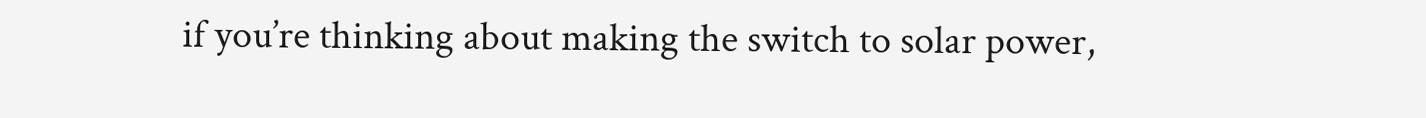if you’re thinking about making the switch to solar power,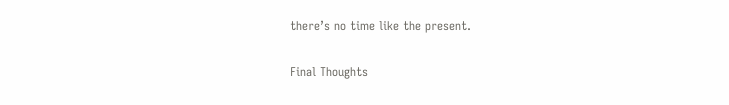there’s no time like the present.

Final Thoughts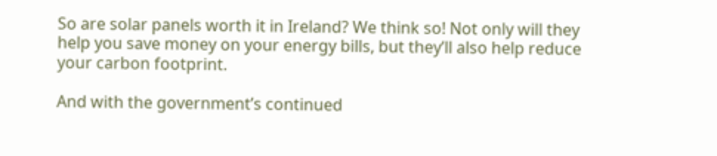So are solar panels worth it in Ireland? We think so! Not only will they help you save money on your energy bills, but they’ll also help reduce your carbon footprint.

And with the government’s continued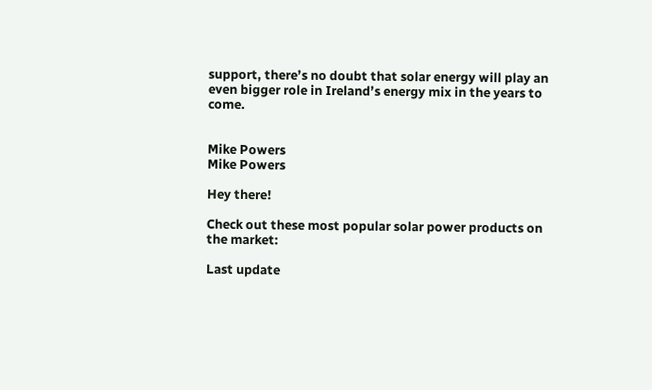support, there’s no doubt that solar energy will play an even bigger role in Ireland’s energy mix in the years to come.


Mike Powers
Mike Powers

Hey there!

Check out these most popular solar power products on the market:

Last update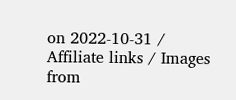on 2022-10-31 / Affiliate links / Images from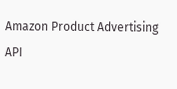Amazon Product Advertising API